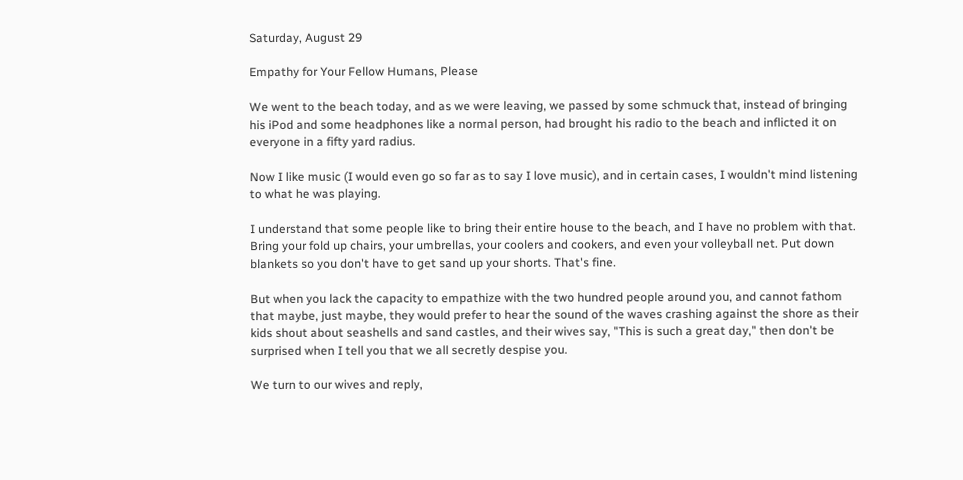Saturday, August 29

Empathy for Your Fellow Humans, Please

We went to the beach today, and as we were leaving, we passed by some schmuck that, instead of bringing his iPod and some headphones like a normal person, had brought his radio to the beach and inflicted it on everyone in a fifty yard radius.

Now I like music (I would even go so far as to say I love music), and in certain cases, I wouldn't mind listening to what he was playing.

I understand that some people like to bring their entire house to the beach, and I have no problem with that. Bring your fold up chairs, your umbrellas, your coolers and cookers, and even your volleyball net. Put down blankets so you don't have to get sand up your shorts. That's fine.

But when you lack the capacity to empathize with the two hundred people around you, and cannot fathom that maybe, just maybe, they would prefer to hear the sound of the waves crashing against the shore as their kids shout about seashells and sand castles, and their wives say, "This is such a great day," then don't be surprised when I tell you that we all secretly despise you.

We turn to our wives and reply,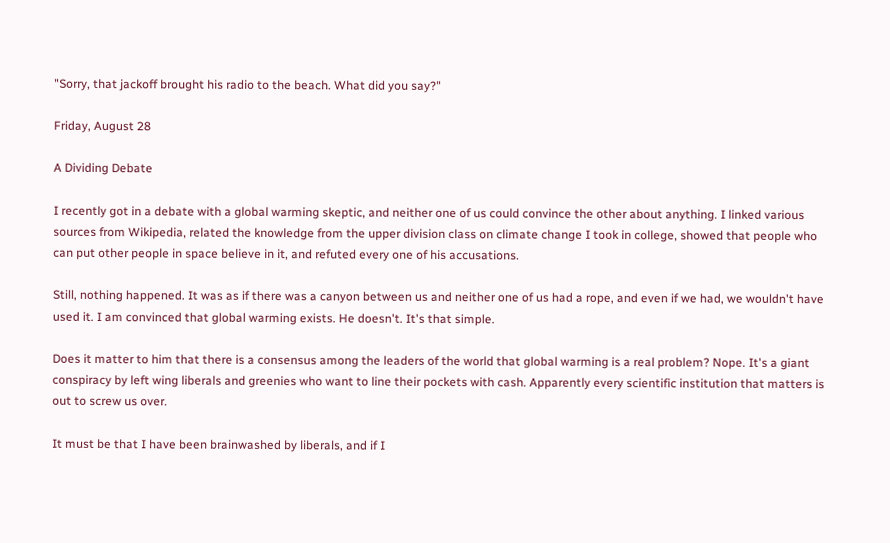"Sorry, that jackoff brought his radio to the beach. What did you say?"

Friday, August 28

A Dividing Debate

I recently got in a debate with a global warming skeptic, and neither one of us could convince the other about anything. I linked various sources from Wikipedia, related the knowledge from the upper division class on climate change I took in college, showed that people who can put other people in space believe in it, and refuted every one of his accusations.

Still, nothing happened. It was as if there was a canyon between us and neither one of us had a rope, and even if we had, we wouldn't have used it. I am convinced that global warming exists. He doesn't. It's that simple.

Does it matter to him that there is a consensus among the leaders of the world that global warming is a real problem? Nope. It's a giant conspiracy by left wing liberals and greenies who want to line their pockets with cash. Apparently every scientific institution that matters is out to screw us over.

It must be that I have been brainwashed by liberals, and if I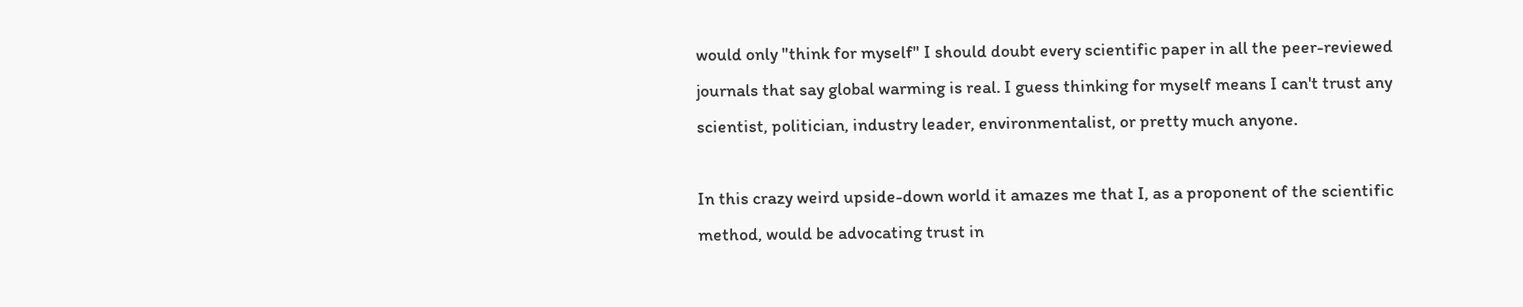would only "think for myself" I should doubt every scientific paper in all the peer-reviewed journals that say global warming is real. I guess thinking for myself means I can't trust any scientist, politician, industry leader, environmentalist, or pretty much anyone.

In this crazy weird upside-down world it amazes me that I, as a proponent of the scientific method, would be advocating trust in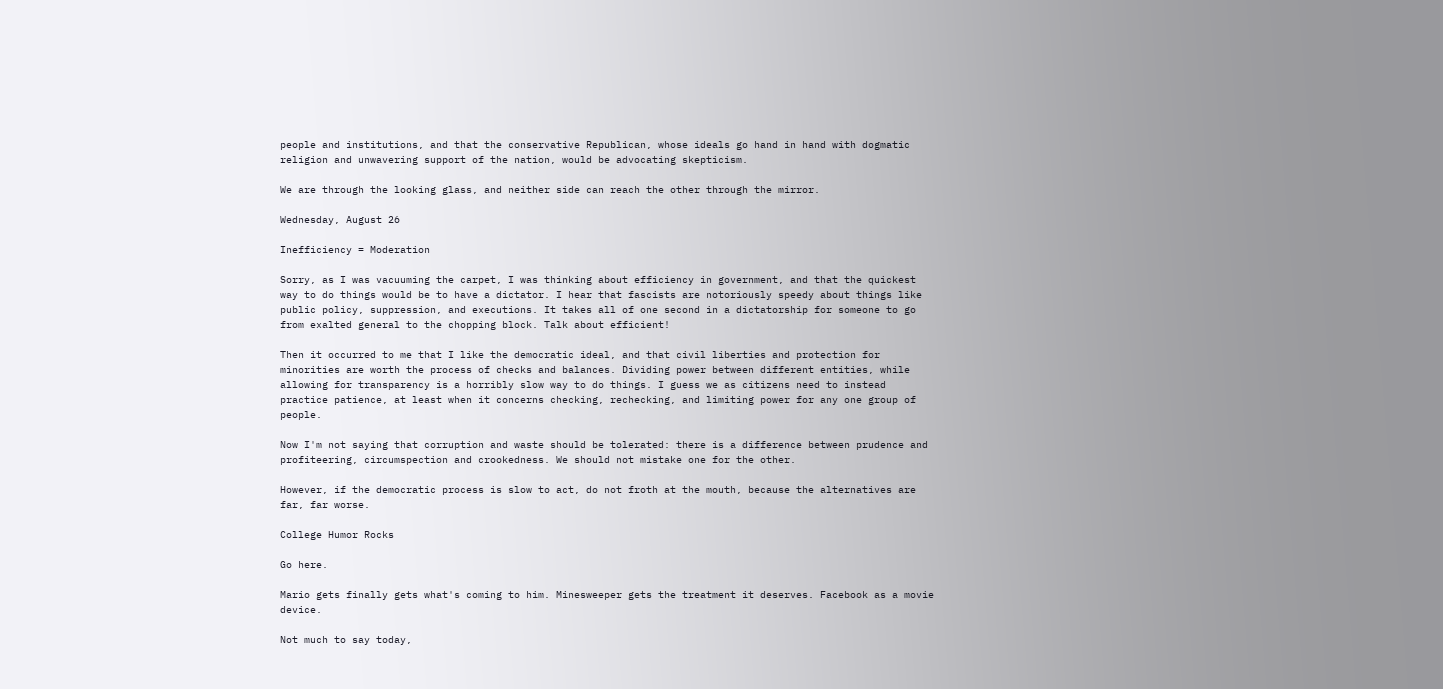people and institutions, and that the conservative Republican, whose ideals go hand in hand with dogmatic religion and unwavering support of the nation, would be advocating skepticism.

We are through the looking glass, and neither side can reach the other through the mirror.

Wednesday, August 26

Inefficiency = Moderation

Sorry, as I was vacuuming the carpet, I was thinking about efficiency in government, and that the quickest way to do things would be to have a dictator. I hear that fascists are notoriously speedy about things like public policy, suppression, and executions. It takes all of one second in a dictatorship for someone to go from exalted general to the chopping block. Talk about efficient!

Then it occurred to me that I like the democratic ideal, and that civil liberties and protection for minorities are worth the process of checks and balances. Dividing power between different entities, while allowing for transparency is a horribly slow way to do things. I guess we as citizens need to instead practice patience, at least when it concerns checking, rechecking, and limiting power for any one group of people.

Now I'm not saying that corruption and waste should be tolerated: there is a difference between prudence and profiteering, circumspection and crookedness. We should not mistake one for the other.

However, if the democratic process is slow to act, do not froth at the mouth, because the alternatives are far, far worse.

College Humor Rocks

Go here.

Mario gets finally gets what's coming to him. Minesweeper gets the treatment it deserves. Facebook as a movie device.

Not much to say today,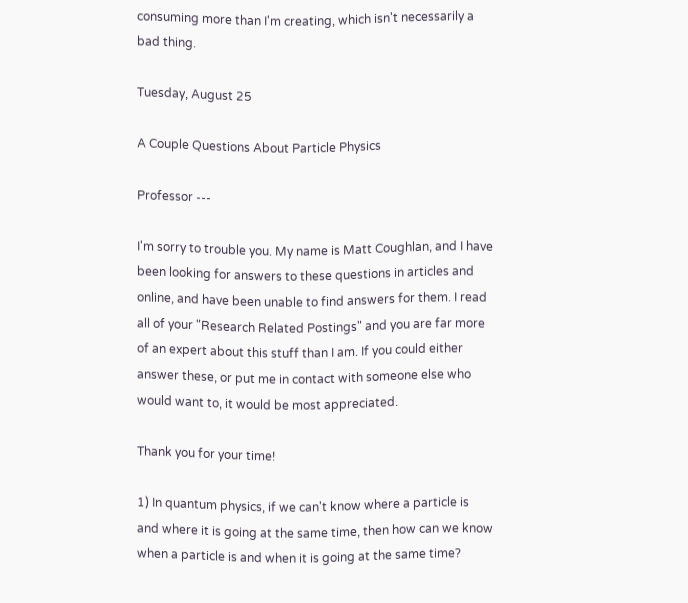consuming more than I'm creating, which isn't necessarily a bad thing.

Tuesday, August 25

A Couple Questions About Particle Physics

Professor ---

I'm sorry to trouble you. My name is Matt Coughlan, and I have been looking for answers to these questions in articles and online, and have been unable to find answers for them. I read all of your "Research Related Postings" and you are far more of an expert about this stuff than I am. If you could either answer these, or put me in contact with someone else who would want to, it would be most appreciated.

Thank you for your time!

1) In quantum physics, if we can't know where a particle is and where it is going at the same time, then how can we know when a particle is and when it is going at the same time?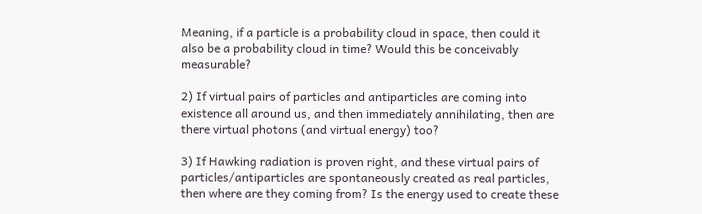Meaning, if a particle is a probability cloud in space, then could it also be a probability cloud in time? Would this be conceivably measurable?

2) If virtual pairs of particles and antiparticles are coming into existence all around us, and then immediately annihilating, then are there virtual photons (and virtual energy) too?

3) If Hawking radiation is proven right, and these virtual pairs of particles/antiparticles are spontaneously created as real particles, then where are they coming from? Is the energy used to create these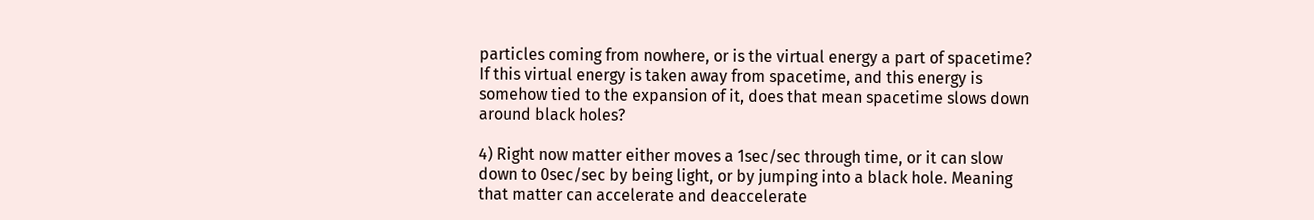particles coming from nowhere, or is the virtual energy a part of spacetime? If this virtual energy is taken away from spacetime, and this energy is somehow tied to the expansion of it, does that mean spacetime slows down around black holes?

4) Right now matter either moves a 1sec/sec through time, or it can slow down to 0sec/sec by being light, or by jumping into a black hole. Meaning that matter can accelerate and deaccelerate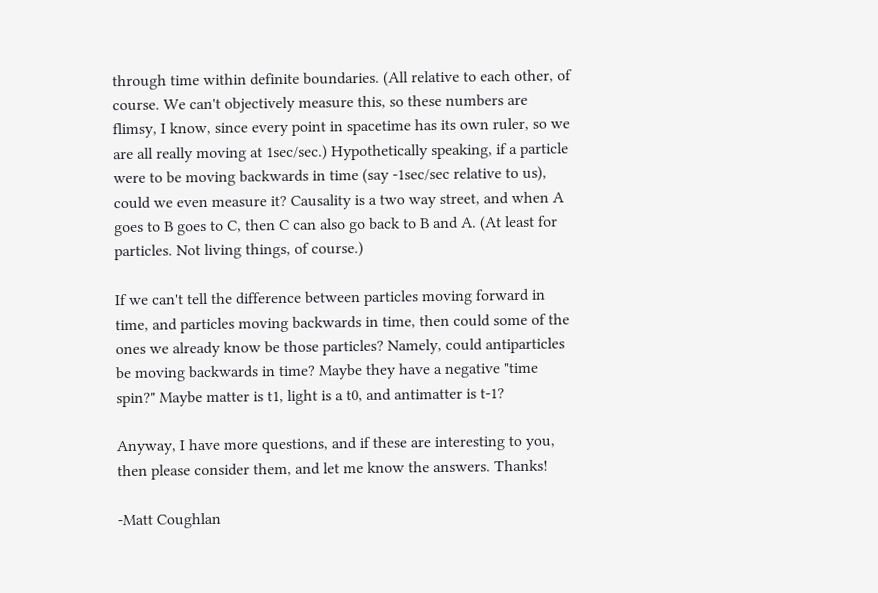through time within definite boundaries. (All relative to each other, of course. We can't objectively measure this, so these numbers are flimsy, I know, since every point in spacetime has its own ruler, so we are all really moving at 1sec/sec.) Hypothetically speaking, if a particle were to be moving backwards in time (say -1sec/sec relative to us), could we even measure it? Causality is a two way street, and when A goes to B goes to C, then C can also go back to B and A. (At least for particles. Not living things, of course.)

If we can't tell the difference between particles moving forward in time, and particles moving backwards in time, then could some of the ones we already know be those particles? Namely, could antiparticles be moving backwards in time? Maybe they have a negative "time spin?" Maybe matter is t1, light is a t0, and antimatter is t-1?

Anyway, I have more questions, and if these are interesting to you, then please consider them, and let me know the answers. Thanks!

-Matt Coughlan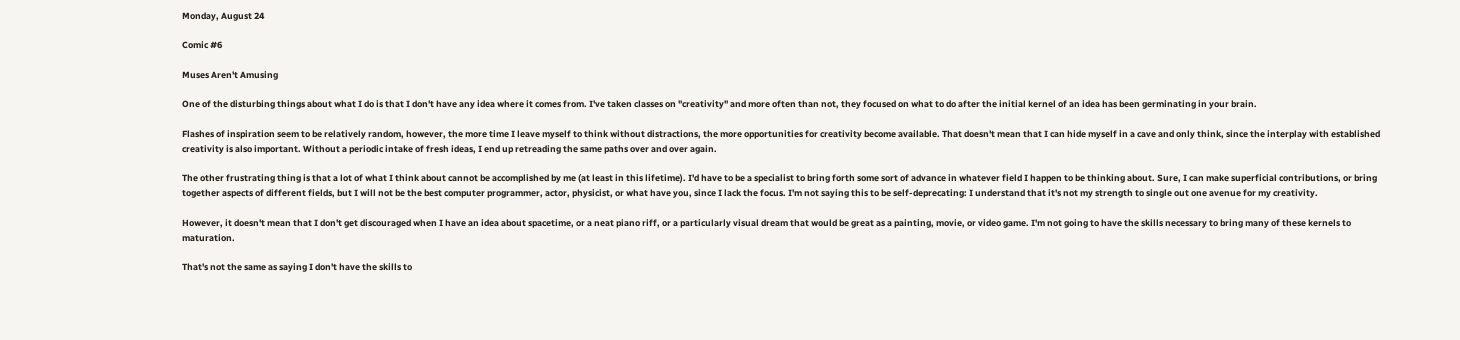Monday, August 24

Comic #6

Muses Aren't Amusing

One of the disturbing things about what I do is that I don't have any idea where it comes from. I've taken classes on "creativity" and more often than not, they focused on what to do after the initial kernel of an idea has been germinating in your brain.

Flashes of inspiration seem to be relatively random, however, the more time I leave myself to think without distractions, the more opportunities for creativity become available. That doesn't mean that I can hide myself in a cave and only think, since the interplay with established creativity is also important. Without a periodic intake of fresh ideas, I end up retreading the same paths over and over again.

The other frustrating thing is that a lot of what I think about cannot be accomplished by me (at least in this lifetime). I'd have to be a specialist to bring forth some sort of advance in whatever field I happen to be thinking about. Sure, I can make superficial contributions, or bring together aspects of different fields, but I will not be the best computer programmer, actor, physicist, or what have you, since I lack the focus. I'm not saying this to be self-deprecating: I understand that it's not my strength to single out one avenue for my creativity.

However, it doesn't mean that I don't get discouraged when I have an idea about spacetime, or a neat piano riff, or a particularly visual dream that would be great as a painting, movie, or video game. I'm not going to have the skills necessary to bring many of these kernels to maturation.

That's not the same as saying I don't have the skills to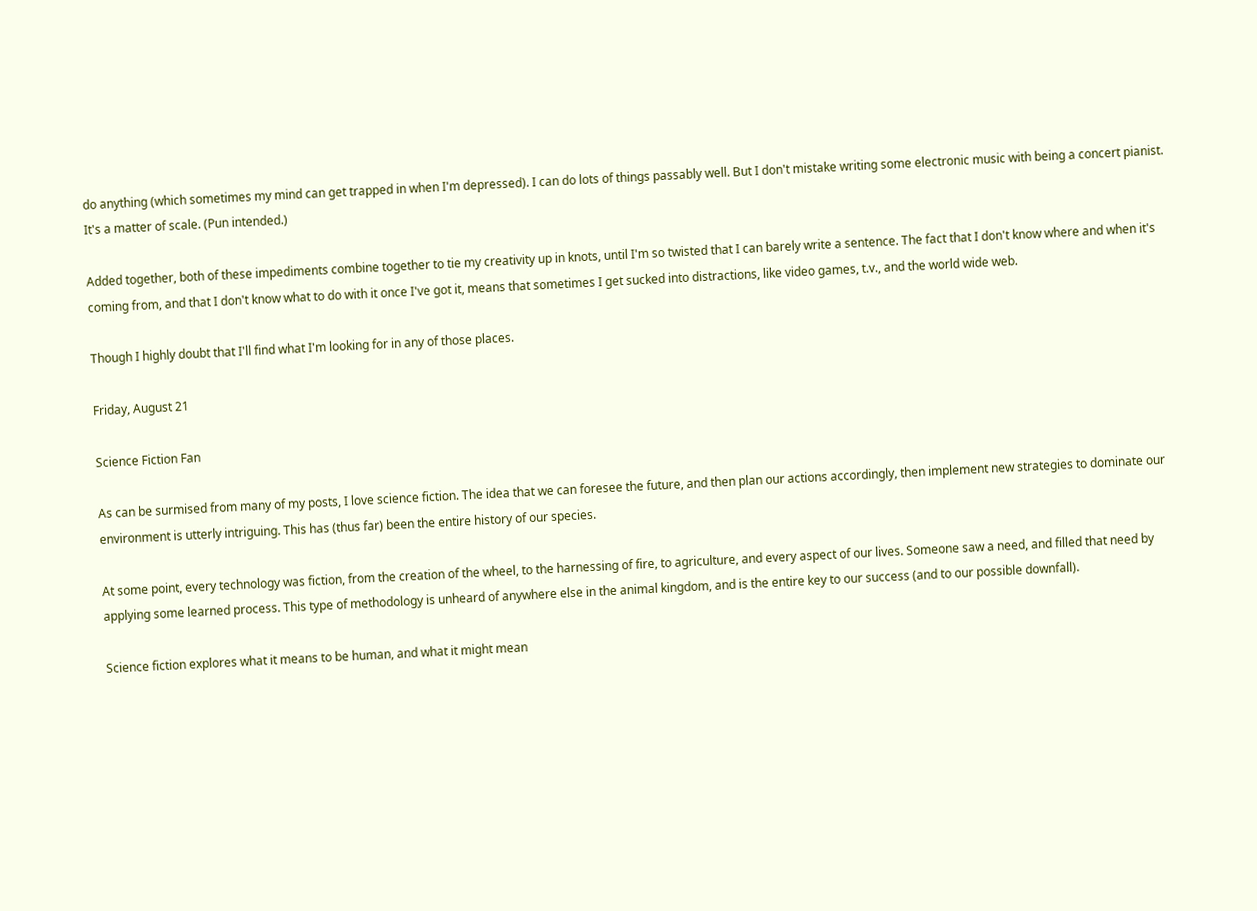do anything (which sometimes my mind can get trapped in when I'm depressed). I can do lots of things passably well. But I don't mistake writing some electronic music with being a concert pianist. It's a matter of scale. (Pun intended.)

Added together, both of these impediments combine together to tie my creativity up in knots, until I'm so twisted that I can barely write a sentence. The fact that I don't know where and when it's coming from, and that I don't know what to do with it once I've got it, means that sometimes I get sucked into distractions, like video games, t.v., and the world wide web.

Though I highly doubt that I'll find what I'm looking for in any of those places.

Friday, August 21

Science Fiction Fan

As can be surmised from many of my posts, I love science fiction. The idea that we can foresee the future, and then plan our actions accordingly, then implement new strategies to dominate our environment is utterly intriguing. This has (thus far) been the entire history of our species.

At some point, every technology was fiction, from the creation of the wheel, to the harnessing of fire, to agriculture, and every aspect of our lives. Someone saw a need, and filled that need by applying some learned process. This type of methodology is unheard of anywhere else in the animal kingdom, and is the entire key to our success (and to our possible downfall).

Science fiction explores what it means to be human, and what it might mean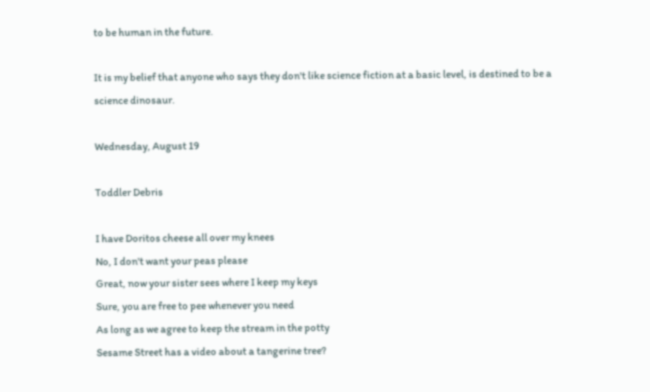to be human in the future.

It is my belief that anyone who says they don't like science fiction at a basic level, is destined to be a science dinosaur.

Wednesday, August 19

Toddler Debris

I have Doritos cheese all over my knees
No, I don't want your peas please
Great, now your sister sees where I keep my keys
Sure, you are free to pee whenever you need
As long as we agree to keep the stream in the potty
Sesame Street has a video about a tangerine tree?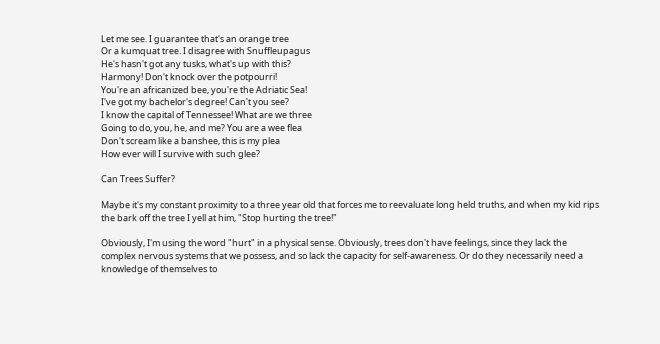Let me see. I guarantee that's an orange tree
Or a kumquat tree. I disagree with Snuffleupagus
He's hasn't got any tusks, what's up with this?
Harmony! Don't knock over the potpourri!
You're an africanized bee, you're the Adriatic Sea!
I've got my bachelor's degree! Can't you see?
I know the capital of Tennessee! What are we three
Going to do, you, he, and me? You are a wee flea
Don't scream like a banshee, this is my plea
How ever will I survive with such glee?

Can Trees Suffer?

Maybe it's my constant proximity to a three year old that forces me to reevaluate long held truths, and when my kid rips the bark off the tree I yell at him, "Stop hurting the tree!"

Obviously, I'm using the word "hurt" in a physical sense. Obviously, trees don't have feelings, since they lack the complex nervous systems that we possess, and so lack the capacity for self-awareness. Or do they necessarily need a knowledge of themselves to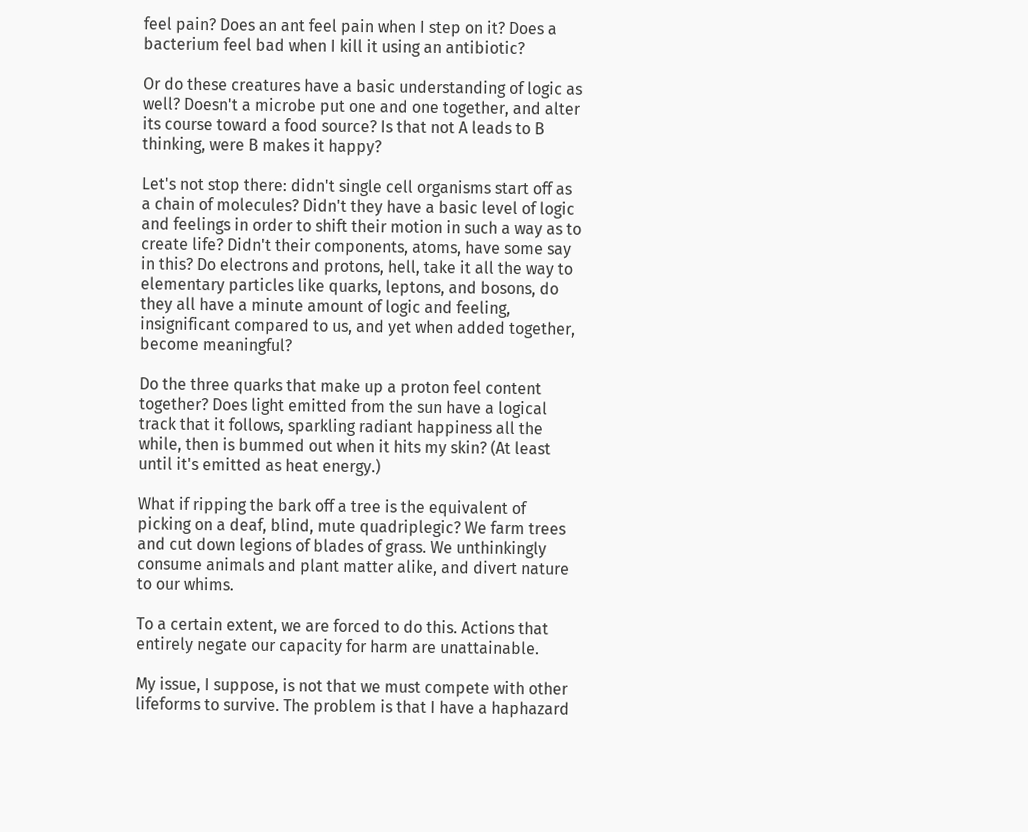feel pain? Does an ant feel pain when I step on it? Does a bacterium feel bad when I kill it using an antibiotic?

Or do these creatures have a basic understanding of logic as well? Doesn't a microbe put one and one together, and alter its course toward a food source? Is that not A leads to B thinking, were B makes it happy?

Let's not stop there: didn't single cell organisms start off as a chain of molecules? Didn't they have a basic level of logic and feelings in order to shift their motion in such a way as to create life? Didn't their components, atoms, have some say in this? Do electrons and protons, hell, take it all the way to elementary particles like quarks, leptons, and bosons, do they all have a minute amount of logic and feeling, insignificant compared to us, and yet when added together, become meaningful?

Do the three quarks that make up a proton feel content together? Does light emitted from the sun have a logical track that it follows, sparkling radiant happiness all the while, then is bummed out when it hits my skin? (At least until it's emitted as heat energy.)

What if ripping the bark off a tree is the equivalent of picking on a deaf, blind, mute quadriplegic? We farm trees and cut down legions of blades of grass. We unthinkingly consume animals and plant matter alike, and divert nature to our whims.

To a certain extent, we are forced to do this. Actions that entirely negate our capacity for harm are unattainable.

My issue, I suppose, is not that we must compete with other lifeforms to survive. The problem is that I have a haphazard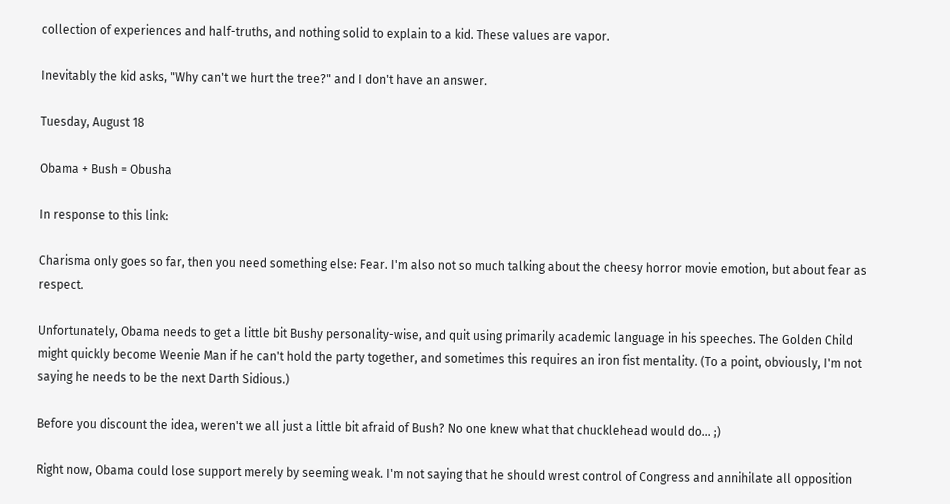collection of experiences and half-truths, and nothing solid to explain to a kid. These values are vapor.

Inevitably the kid asks, "Why can't we hurt the tree?" and I don't have an answer.

Tuesday, August 18

Obama + Bush = Obusha

In response to this link:

Charisma only goes so far, then you need something else: Fear. I'm also not so much talking about the cheesy horror movie emotion, but about fear as respect.

Unfortunately, Obama needs to get a little bit Bushy personality-wise, and quit using primarily academic language in his speeches. The Golden Child might quickly become Weenie Man if he can't hold the party together, and sometimes this requires an iron fist mentality. (To a point, obviously, I'm not saying he needs to be the next Darth Sidious.)

Before you discount the idea, weren't we all just a little bit afraid of Bush? No one knew what that chucklehead would do... ;)

Right now, Obama could lose support merely by seeming weak. I'm not saying that he should wrest control of Congress and annihilate all opposition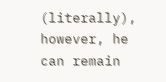(literally), however, he can remain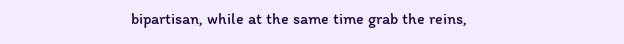bipartisan, while at the same time grab the reins,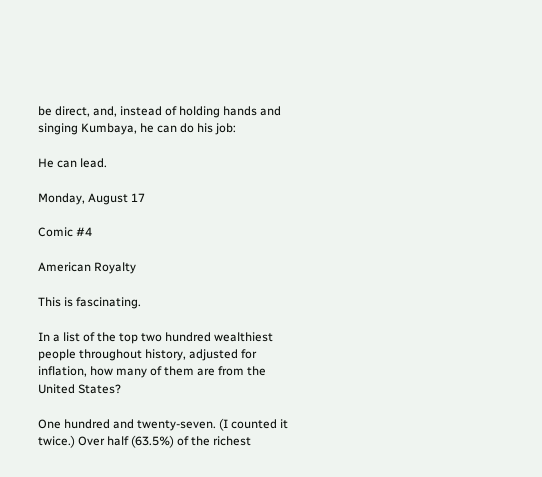be direct, and, instead of holding hands and singing Kumbaya, he can do his job:

He can lead.

Monday, August 17

Comic #4

American Royalty

This is fascinating.

In a list of the top two hundred wealthiest people throughout history, adjusted for inflation, how many of them are from the United States?

One hundred and twenty-seven. (I counted it twice.) Over half (63.5%) of the richest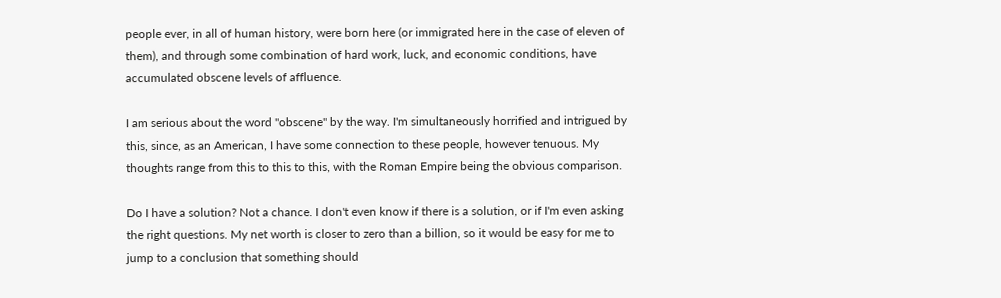people ever, in all of human history, were born here (or immigrated here in the case of eleven of them), and through some combination of hard work, luck, and economic conditions, have accumulated obscene levels of affluence.

I am serious about the word "obscene" by the way. I'm simultaneously horrified and intrigued by this, since, as an American, I have some connection to these people, however tenuous. My thoughts range from this to this to this, with the Roman Empire being the obvious comparison.

Do I have a solution? Not a chance. I don't even know if there is a solution, or if I'm even asking the right questions. My net worth is closer to zero than a billion, so it would be easy for me to jump to a conclusion that something should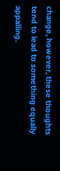change, however, these thoughts tend to lead to something equally appalling.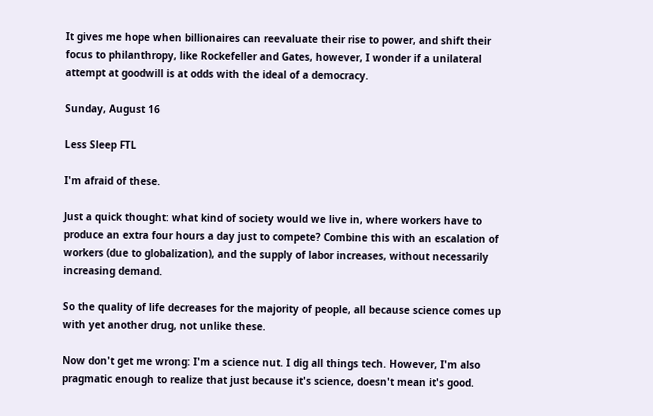It gives me hope when billionaires can reevaluate their rise to power, and shift their focus to philanthropy, like Rockefeller and Gates, however, I wonder if a unilateral attempt at goodwill is at odds with the ideal of a democracy.

Sunday, August 16

Less Sleep FTL

I'm afraid of these.

Just a quick thought: what kind of society would we live in, where workers have to produce an extra four hours a day just to compete? Combine this with an escalation of workers (due to globalization), and the supply of labor increases, without necessarily increasing demand.

So the quality of life decreases for the majority of people, all because science comes up with yet another drug, not unlike these.

Now don't get me wrong: I'm a science nut. I dig all things tech. However, I'm also pragmatic enough to realize that just because it's science, doesn't mean it's good.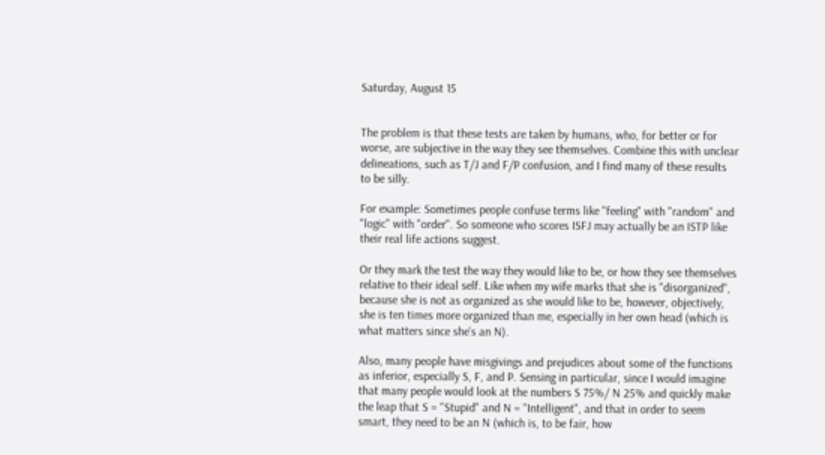Saturday, August 15


The problem is that these tests are taken by humans, who, for better or for worse, are subjective in the way they see themselves. Combine this with unclear delineations, such as T/J and F/P confusion, and I find many of these results to be silly.

For example: Sometimes people confuse terms like "feeling" with "random" and "logic" with "order". So someone who scores ISFJ may actually be an ISTP like their real life actions suggest.

Or they mark the test the way they would like to be, or how they see themselves relative to their ideal self. Like when my wife marks that she is "disorganized", because she is not as organized as she would like to be, however, objectively, she is ten times more organized than me, especially in her own head (which is what matters since she's an N).

Also, many people have misgivings and prejudices about some of the functions as inferior, especially S, F, and P. Sensing in particular, since I would imagine that many people would look at the numbers S 75%/ N 25% and quickly make the leap that S = "Stupid" and N = "Intelligent", and that in order to seem smart, they need to be an N (which is, to be fair, how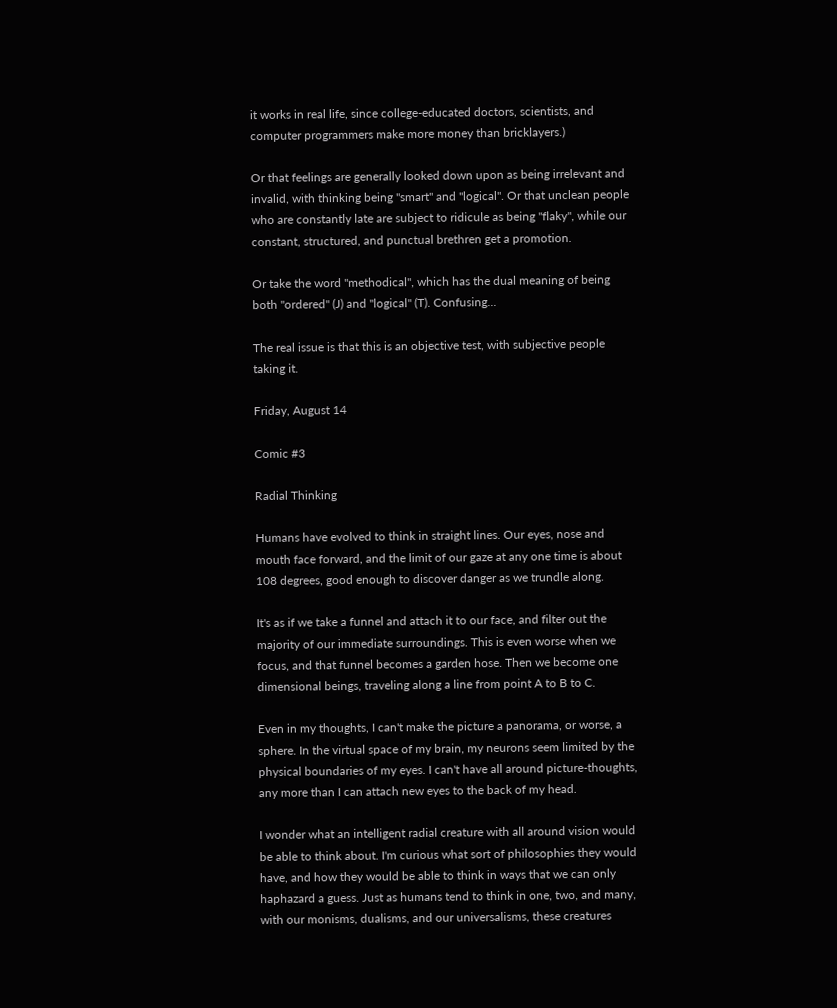it works in real life, since college-educated doctors, scientists, and computer programmers make more money than bricklayers.)

Or that feelings are generally looked down upon as being irrelevant and invalid, with thinking being "smart" and "logical". Or that unclean people who are constantly late are subject to ridicule as being "flaky", while our constant, structured, and punctual brethren get a promotion.

Or take the word "methodical", which has the dual meaning of being both "ordered" (J) and "logical" (T). Confusing...

The real issue is that this is an objective test, with subjective people taking it.

Friday, August 14

Comic #3

Radial Thinking

Humans have evolved to think in straight lines. Our eyes, nose and mouth face forward, and the limit of our gaze at any one time is about 108 degrees, good enough to discover danger as we trundle along.

It's as if we take a funnel and attach it to our face, and filter out the majority of our immediate surroundings. This is even worse when we focus, and that funnel becomes a garden hose. Then we become one dimensional beings, traveling along a line from point A to B to C.

Even in my thoughts, I can't make the picture a panorama, or worse, a sphere. In the virtual space of my brain, my neurons seem limited by the physical boundaries of my eyes. I can't have all around picture-thoughts, any more than I can attach new eyes to the back of my head.

I wonder what an intelligent radial creature with all around vision would be able to think about. I'm curious what sort of philosophies they would have, and how they would be able to think in ways that we can only haphazard a guess. Just as humans tend to think in one, two, and many, with our monisms, dualisms, and our universalisms, these creatures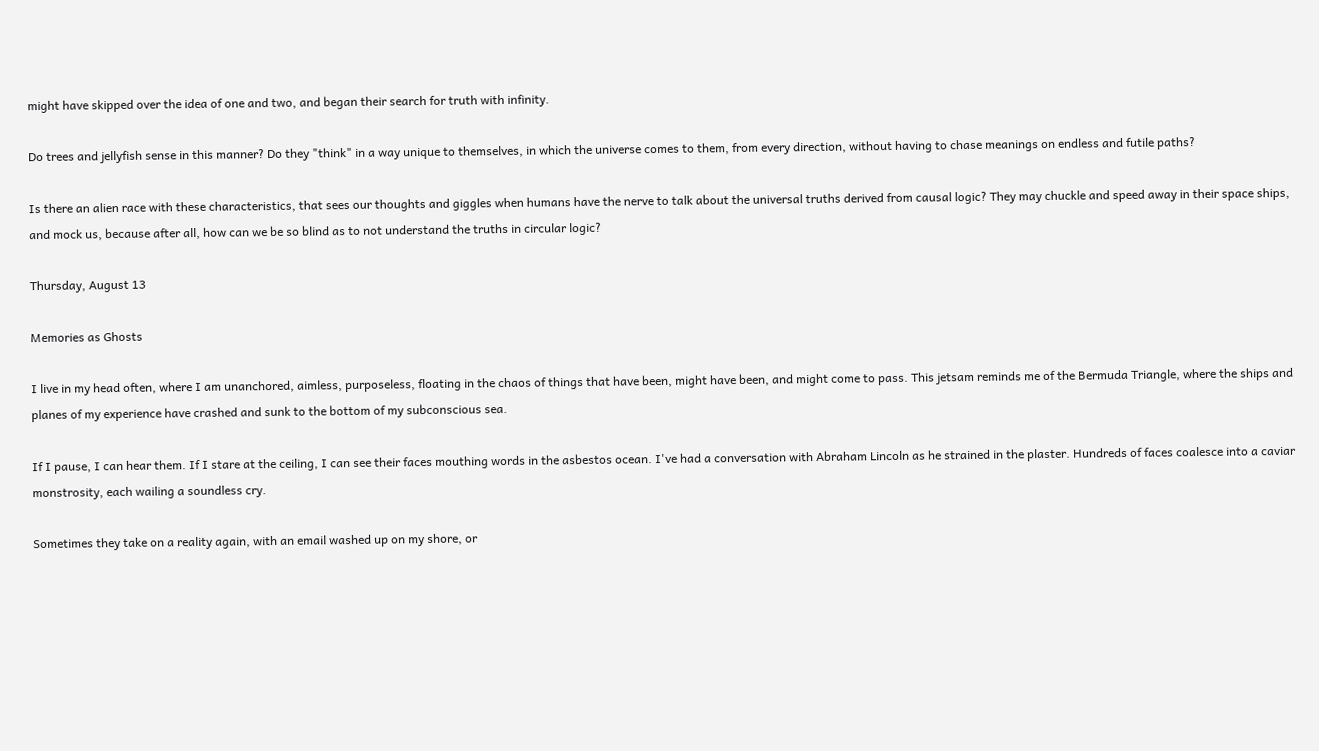might have skipped over the idea of one and two, and began their search for truth with infinity.

Do trees and jellyfish sense in this manner? Do they "think" in a way unique to themselves, in which the universe comes to them, from every direction, without having to chase meanings on endless and futile paths?

Is there an alien race with these characteristics, that sees our thoughts and giggles when humans have the nerve to talk about the universal truths derived from causal logic? They may chuckle and speed away in their space ships, and mock us, because after all, how can we be so blind as to not understand the truths in circular logic?

Thursday, August 13

Memories as Ghosts

I live in my head often, where I am unanchored, aimless, purposeless, floating in the chaos of things that have been, might have been, and might come to pass. This jetsam reminds me of the Bermuda Triangle, where the ships and planes of my experience have crashed and sunk to the bottom of my subconscious sea.

If I pause, I can hear them. If I stare at the ceiling, I can see their faces mouthing words in the asbestos ocean. I've had a conversation with Abraham Lincoln as he strained in the plaster. Hundreds of faces coalesce into a caviar monstrosity, each wailing a soundless cry.

Sometimes they take on a reality again, with an email washed up on my shore, or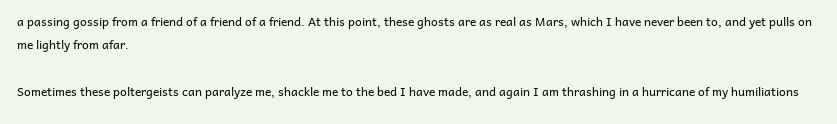a passing gossip from a friend of a friend of a friend. At this point, these ghosts are as real as Mars, which I have never been to, and yet pulls on me lightly from afar.

Sometimes these poltergeists can paralyze me, shackle me to the bed I have made, and again I am thrashing in a hurricane of my humiliations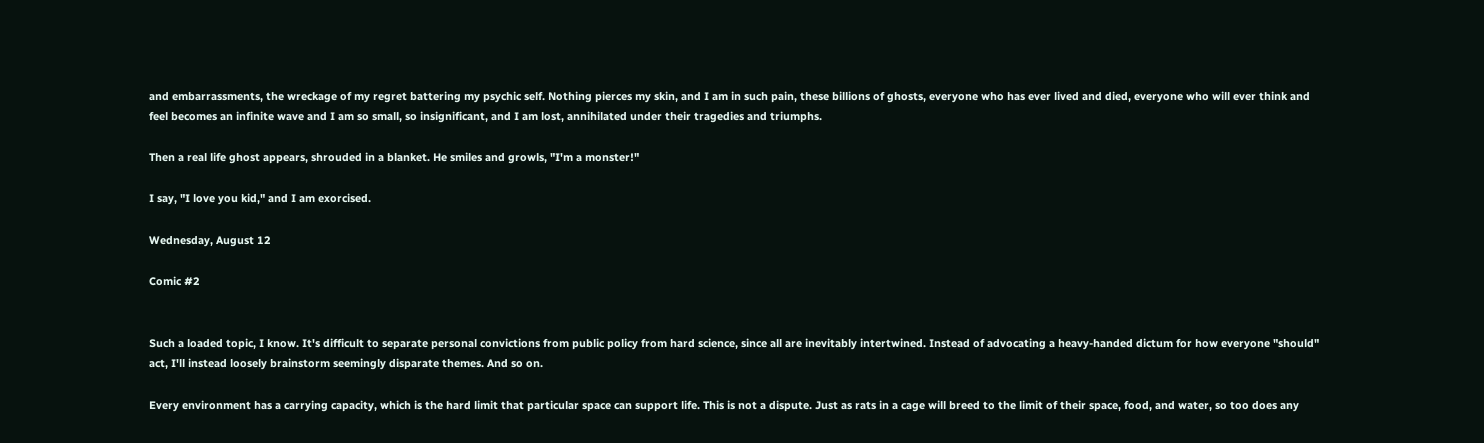and embarrassments, the wreckage of my regret battering my psychic self. Nothing pierces my skin, and I am in such pain, these billions of ghosts, everyone who has ever lived and died, everyone who will ever think and feel becomes an infinite wave and I am so small, so insignificant, and I am lost, annihilated under their tragedies and triumphs.

Then a real life ghost appears, shrouded in a blanket. He smiles and growls, "I'm a monster!"

I say, "I love you kid," and I am exorcised.

Wednesday, August 12

Comic #2


Such a loaded topic, I know. It's difficult to separate personal convictions from public policy from hard science, since all are inevitably intertwined. Instead of advocating a heavy-handed dictum for how everyone "should" act, I'll instead loosely brainstorm seemingly disparate themes. And so on.

Every environment has a carrying capacity, which is the hard limit that particular space can support life. This is not a dispute. Just as rats in a cage will breed to the limit of their space, food, and water, so too does any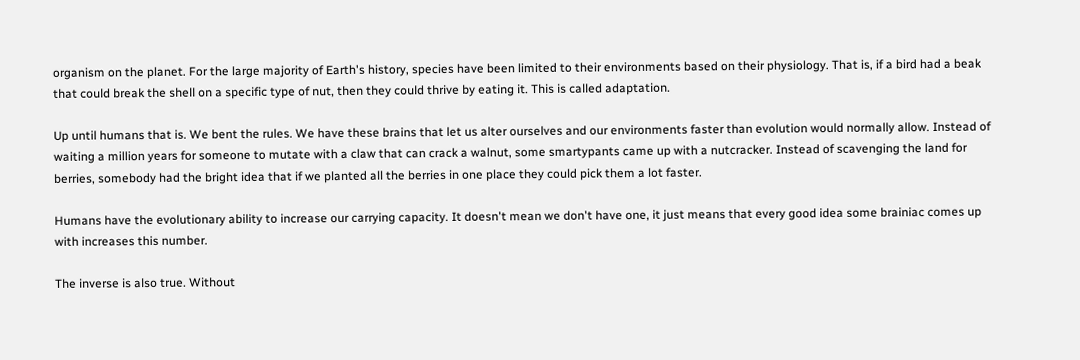organism on the planet. For the large majority of Earth's history, species have been limited to their environments based on their physiology. That is, if a bird had a beak that could break the shell on a specific type of nut, then they could thrive by eating it. This is called adaptation.

Up until humans that is. We bent the rules. We have these brains that let us alter ourselves and our environments faster than evolution would normally allow. Instead of waiting a million years for someone to mutate with a claw that can crack a walnut, some smartypants came up with a nutcracker. Instead of scavenging the land for berries, somebody had the bright idea that if we planted all the berries in one place they could pick them a lot faster.

Humans have the evolutionary ability to increase our carrying capacity. It doesn't mean we don't have one, it just means that every good idea some brainiac comes up with increases this number.

The inverse is also true. Without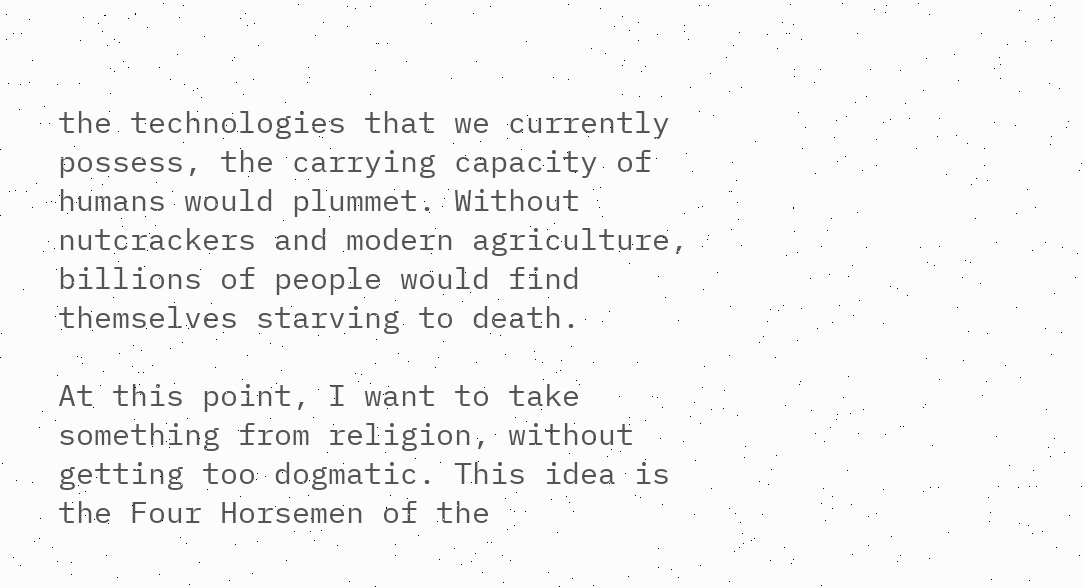the technologies that we currently possess, the carrying capacity of humans would plummet. Without nutcrackers and modern agriculture, billions of people would find themselves starving to death.

At this point, I want to take something from religion, without getting too dogmatic. This idea is the Four Horsemen of the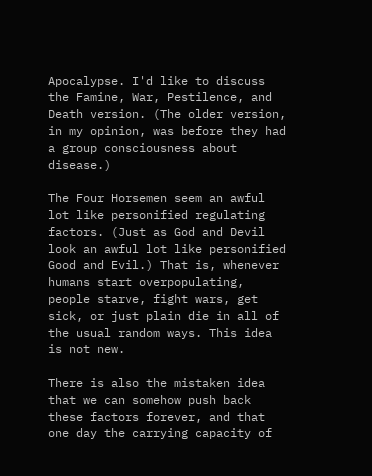Apocalypse. I'd like to discuss the Famine, War, Pestilence, and Death version. (The older version, in my opinion, was before they had a group consciousness about disease.)

The Four Horsemen seem an awful lot like personified regulating factors. (Just as God and Devil look an awful lot like personified Good and Evil.) That is, whenever humans start overpopulating, people starve, fight wars, get sick, or just plain die in all of the usual random ways. This idea is not new.

There is also the mistaken idea that we can somehow push back these factors forever, and that one day the carrying capacity of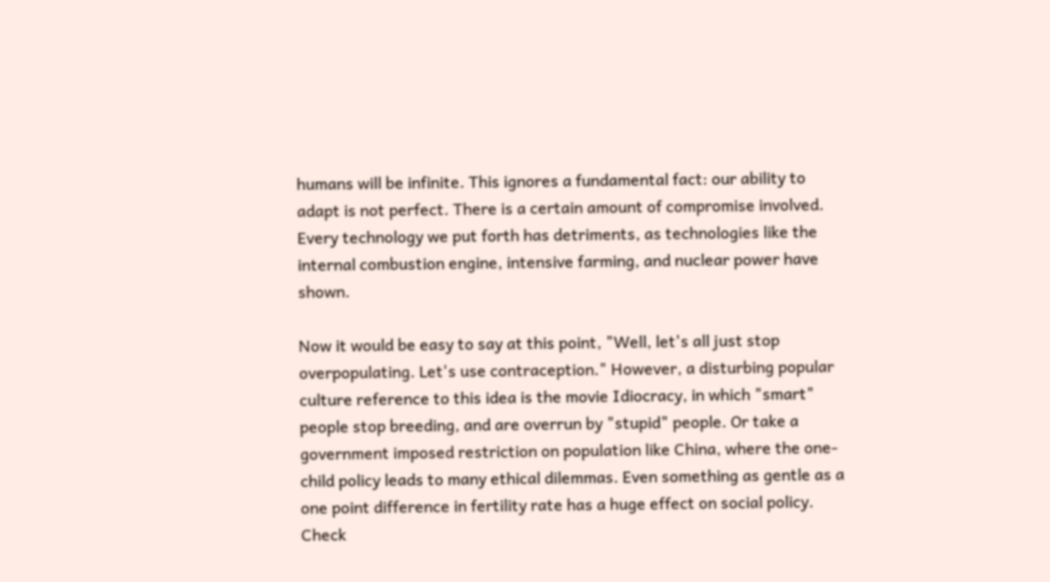humans will be infinite. This ignores a fundamental fact: our ability to adapt is not perfect. There is a certain amount of compromise involved. Every technology we put forth has detriments, as technologies like the internal combustion engine, intensive farming, and nuclear power have shown.

Now it would be easy to say at this point, "Well, let's all just stop overpopulating. Let's use contraception." However, a disturbing popular culture reference to this idea is the movie Idiocracy, in which "smart" people stop breeding, and are overrun by "stupid" people. Or take a government imposed restriction on population like China, where the one-child policy leads to many ethical dilemmas. Even something as gentle as a one point difference in fertility rate has a huge effect on social policy. Check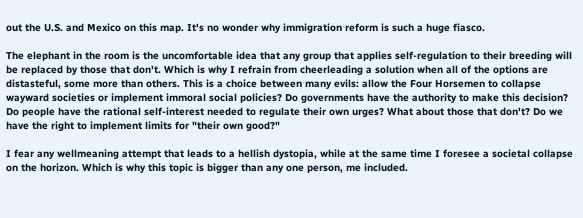out the U.S. and Mexico on this map. It's no wonder why immigration reform is such a huge fiasco.

The elephant in the room is the uncomfortable idea that any group that applies self-regulation to their breeding will be replaced by those that don't. Which is why I refrain from cheerleading a solution when all of the options are distasteful, some more than others. This is a choice between many evils: allow the Four Horsemen to collapse wayward societies or implement immoral social policies? Do governments have the authority to make this decision? Do people have the rational self-interest needed to regulate their own urges? What about those that don't? Do we have the right to implement limits for "their own good?"

I fear any wellmeaning attempt that leads to a hellish dystopia, while at the same time I foresee a societal collapse on the horizon. Which is why this topic is bigger than any one person, me included.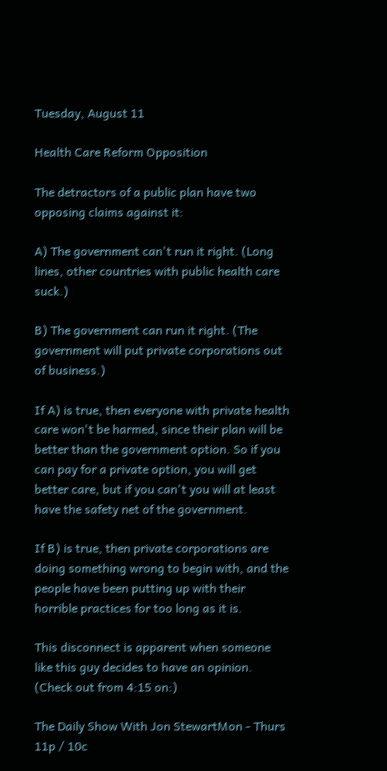Tuesday, August 11

Health Care Reform Opposition

The detractors of a public plan have two opposing claims against it:

A) The government can't run it right. (Long lines, other countries with public health care suck.)

B) The government can run it right. (The government will put private corporations out of business.)

If A) is true, then everyone with private health care won't be harmed, since their plan will be better than the government option. So if you can pay for a private option, you will get better care, but if you can't you will at least have the safety net of the government.

If B) is true, then private corporations are doing something wrong to begin with, and the people have been putting up with their horrible practices for too long as it is.

This disconnect is apparent when someone like this guy decides to have an opinion. (Check out from 4:15 on:)

The Daily Show With Jon StewartMon - Thurs 11p / 10c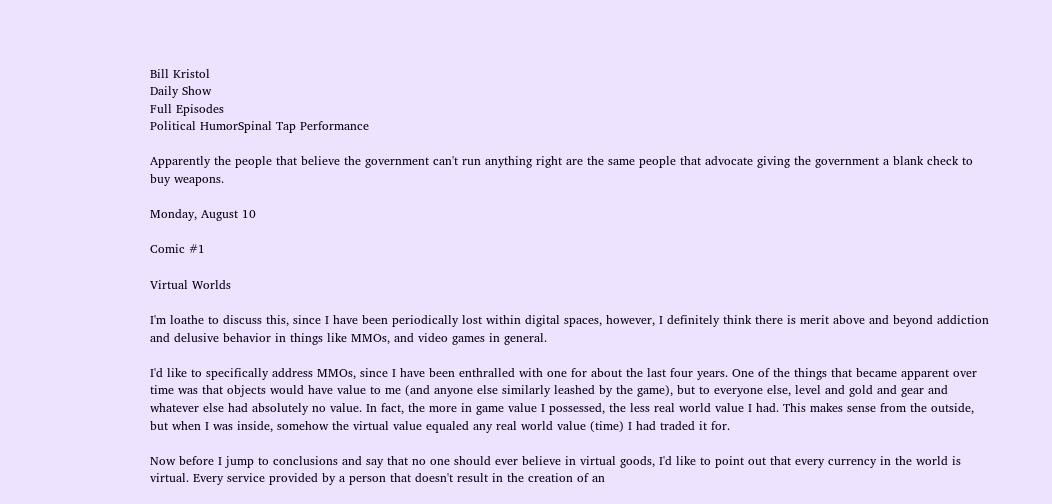Bill Kristol
Daily Show
Full Episodes
Political HumorSpinal Tap Performance

Apparently the people that believe the government can't run anything right are the same people that advocate giving the government a blank check to buy weapons.

Monday, August 10

Comic #1

Virtual Worlds

I'm loathe to discuss this, since I have been periodically lost within digital spaces, however, I definitely think there is merit above and beyond addiction and delusive behavior in things like MMOs, and video games in general.

I'd like to specifically address MMOs, since I have been enthralled with one for about the last four years. One of the things that became apparent over time was that objects would have value to me (and anyone else similarly leashed by the game), but to everyone else, level and gold and gear and whatever else had absolutely no value. In fact, the more in game value I possessed, the less real world value I had. This makes sense from the outside, but when I was inside, somehow the virtual value equaled any real world value (time) I had traded it for.

Now before I jump to conclusions and say that no one should ever believe in virtual goods, I'd like to point out that every currency in the world is virtual. Every service provided by a person that doesn't result in the creation of an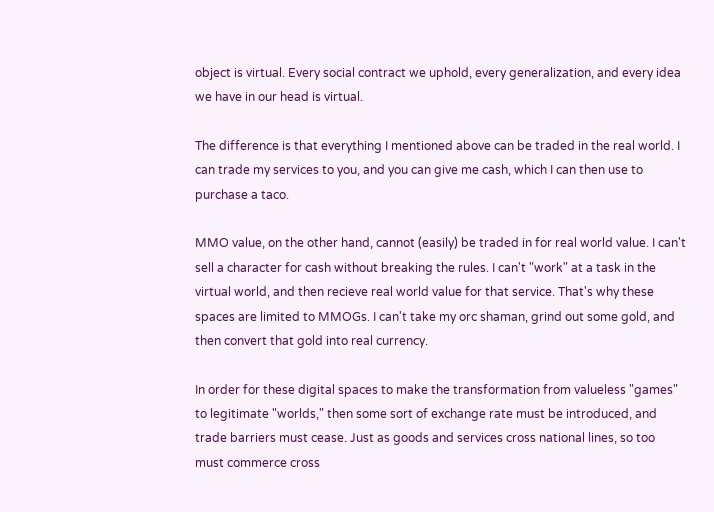object is virtual. Every social contract we uphold, every generalization, and every idea we have in our head is virtual.

The difference is that everything I mentioned above can be traded in the real world. I can trade my services to you, and you can give me cash, which I can then use to purchase a taco.

MMO value, on the other hand, cannot (easily) be traded in for real world value. I can't sell a character for cash without breaking the rules. I can't "work" at a task in the virtual world, and then recieve real world value for that service. That's why these spaces are limited to MMOGs. I can't take my orc shaman, grind out some gold, and then convert that gold into real currency.

In order for these digital spaces to make the transformation from valueless "games" to legitimate "worlds," then some sort of exchange rate must be introduced, and trade barriers must cease. Just as goods and services cross national lines, so too must commerce cross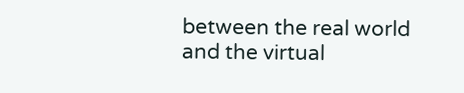between the real world and the virtual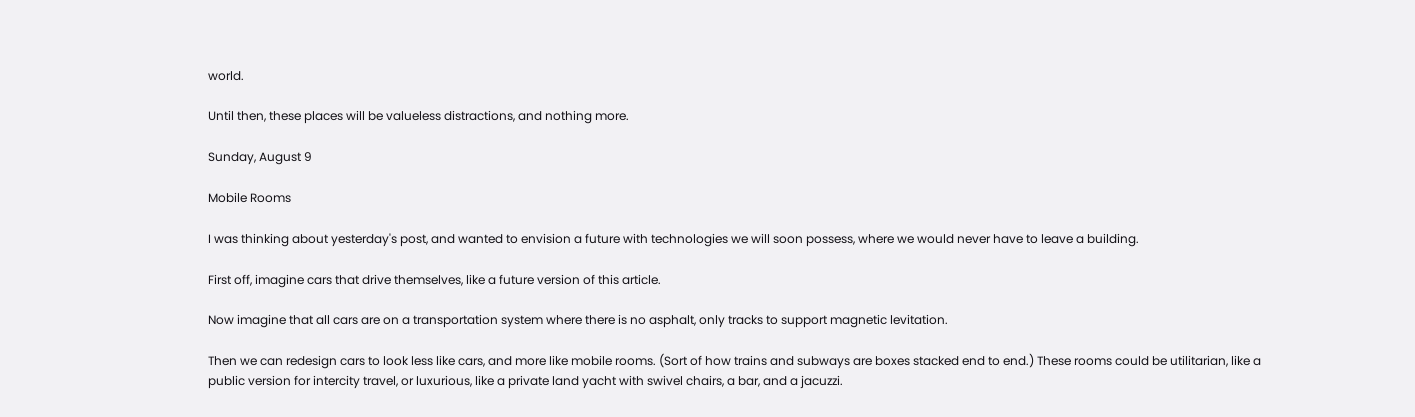world.

Until then, these places will be valueless distractions, and nothing more.

Sunday, August 9

Mobile Rooms

I was thinking about yesterday's post, and wanted to envision a future with technologies we will soon possess, where we would never have to leave a building.

First off, imagine cars that drive themselves, like a future version of this article.

Now imagine that all cars are on a transportation system where there is no asphalt, only tracks to support magnetic levitation.

Then we can redesign cars to look less like cars, and more like mobile rooms. (Sort of how trains and subways are boxes stacked end to end.) These rooms could be utilitarian, like a public version for intercity travel, or luxurious, like a private land yacht with swivel chairs, a bar, and a jacuzzi.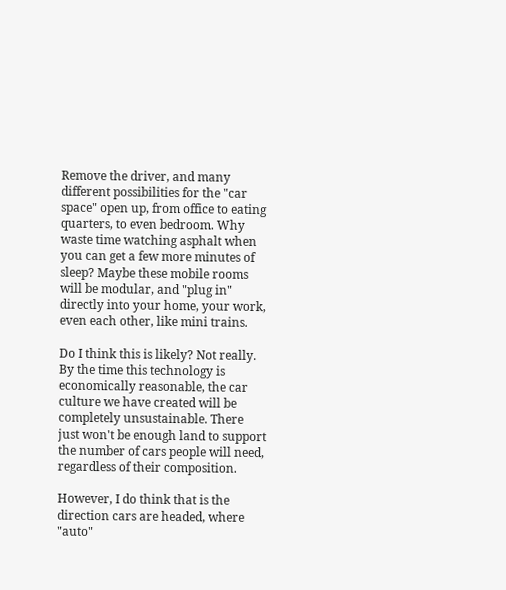Remove the driver, and many different possibilities for the "car space" open up, from office to eating quarters, to even bedroom. Why waste time watching asphalt when you can get a few more minutes of sleep? Maybe these mobile rooms will be modular, and "plug in" directly into your home, your work, even each other, like mini trains.

Do I think this is likely? Not really. By the time this technology is economically reasonable, the car culture we have created will be completely unsustainable. There just won't be enough land to support the number of cars people will need, regardless of their composition.

However, I do think that is the direction cars are headed, where "auto"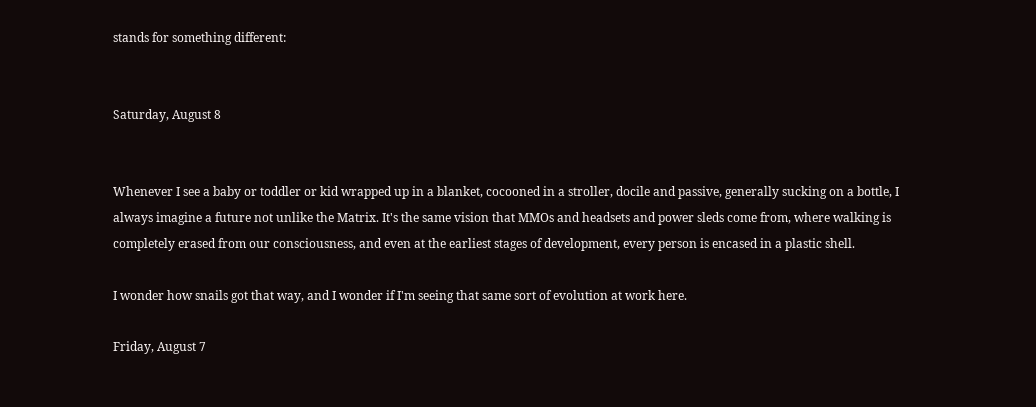stands for something different:


Saturday, August 8


Whenever I see a baby or toddler or kid wrapped up in a blanket, cocooned in a stroller, docile and passive, generally sucking on a bottle, I always imagine a future not unlike the Matrix. It's the same vision that MMOs and headsets and power sleds come from, where walking is completely erased from our consciousness, and even at the earliest stages of development, every person is encased in a plastic shell.

I wonder how snails got that way, and I wonder if I'm seeing that same sort of evolution at work here.

Friday, August 7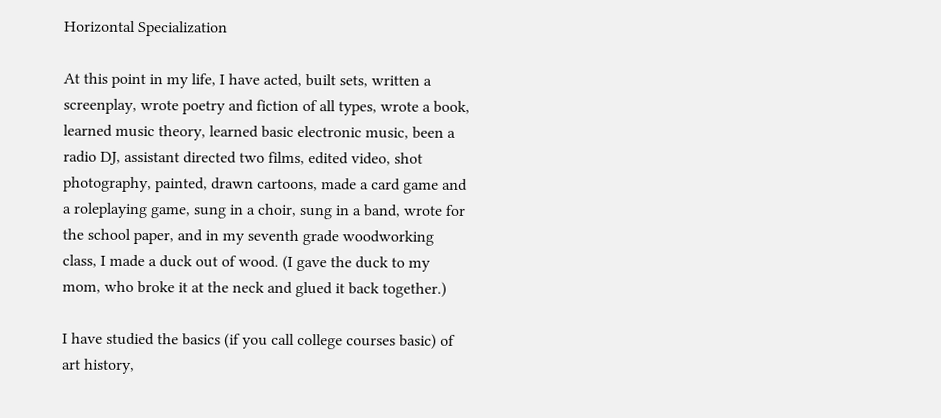Horizontal Specialization

At this point in my life, I have acted, built sets, written a screenplay, wrote poetry and fiction of all types, wrote a book, learned music theory, learned basic electronic music, been a radio DJ, assistant directed two films, edited video, shot photography, painted, drawn cartoons, made a card game and a roleplaying game, sung in a choir, sung in a band, wrote for the school paper, and in my seventh grade woodworking class, I made a duck out of wood. (I gave the duck to my mom, who broke it at the neck and glued it back together.)

I have studied the basics (if you call college courses basic) of art history,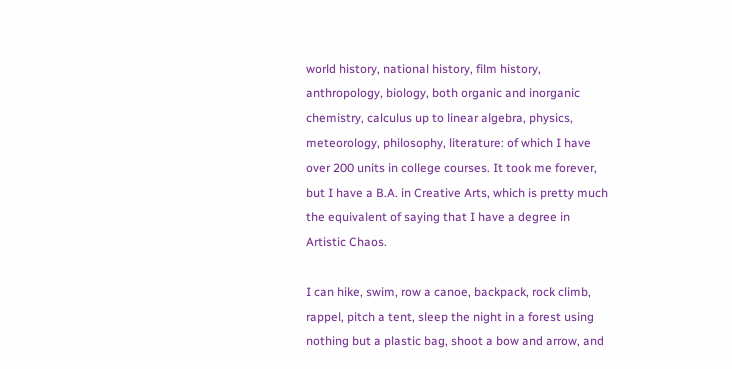world history, national history, film history, anthropology, biology, both organic and inorganic chemistry, calculus up to linear algebra, physics, meteorology, philosophy, literature: of which I have over 200 units in college courses. It took me forever, but I have a B.A. in Creative Arts, which is pretty much the equivalent of saying that I have a degree in Artistic Chaos.

I can hike, swim, row a canoe, backpack, rock climb, rappel, pitch a tent, sleep the night in a forest using nothing but a plastic bag, shoot a bow and arrow, and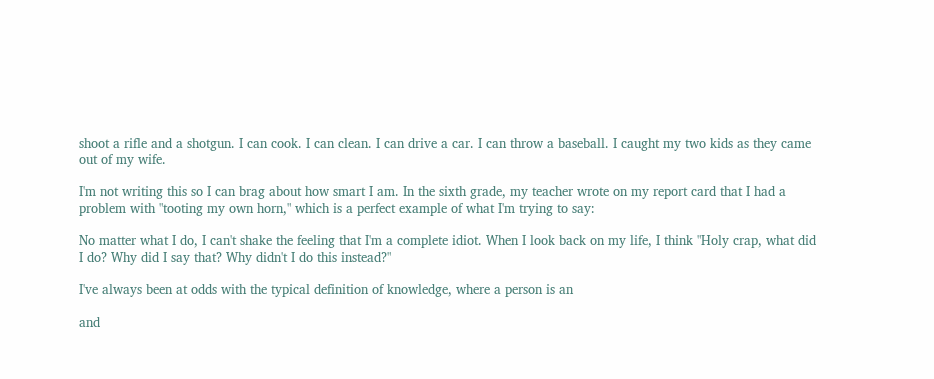shoot a rifle and a shotgun. I can cook. I can clean. I can drive a car. I can throw a baseball. I caught my two kids as they came out of my wife.

I'm not writing this so I can brag about how smart I am. In the sixth grade, my teacher wrote on my report card that I had a problem with "tooting my own horn," which is a perfect example of what I'm trying to say:

No matter what I do, I can't shake the feeling that I'm a complete idiot. When I look back on my life, I think "Holy crap, what did I do? Why did I say that? Why didn't I do this instead?"

I've always been at odds with the typical definition of knowledge, where a person is an

and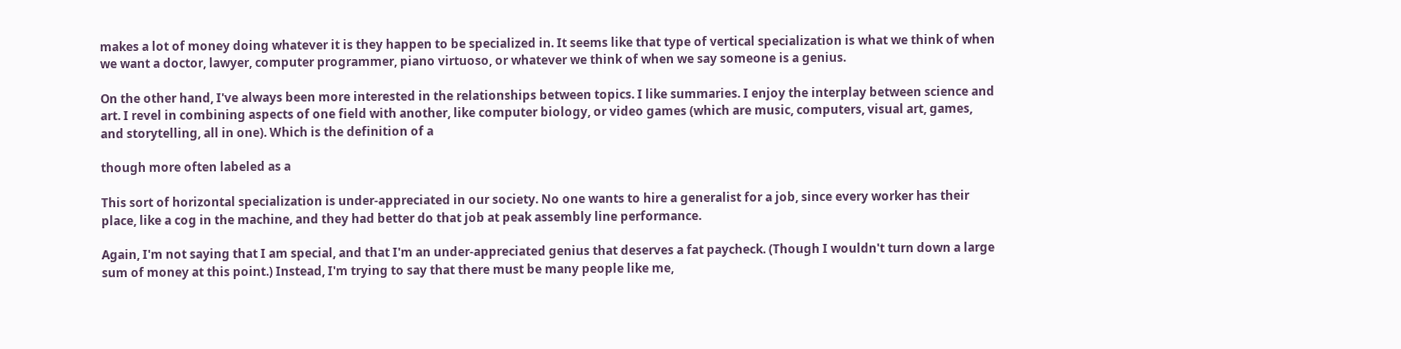makes a lot of money doing whatever it is they happen to be specialized in. It seems like that type of vertical specialization is what we think of when we want a doctor, lawyer, computer programmer, piano virtuoso, or whatever we think of when we say someone is a genius.

On the other hand, I've always been more interested in the relationships between topics. I like summaries. I enjoy the interplay between science and art. I revel in combining aspects of one field with another, like computer biology, or video games (which are music, computers, visual art, games, and storytelling, all in one). Which is the definition of a

though more often labeled as a

This sort of horizontal specialization is under-appreciated in our society. No one wants to hire a generalist for a job, since every worker has their place, like a cog in the machine, and they had better do that job at peak assembly line performance.

Again, I'm not saying that I am special, and that I'm an under-appreciated genius that deserves a fat paycheck. (Though I wouldn't turn down a large sum of money at this point.) Instead, I'm trying to say that there must be many people like me,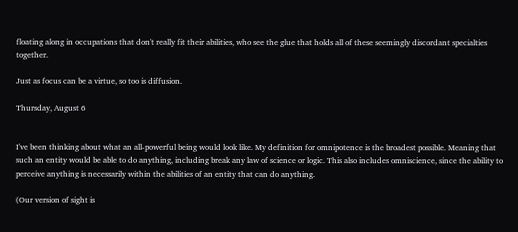floating along in occupations that don't really fit their abilities, who see the glue that holds all of these seemingly discordant specialties together.

Just as focus can be a virtue, so too is diffusion.

Thursday, August 6


I've been thinking about what an all-powerful being would look like. My definition for omnipotence is the broadest possible. Meaning that such an entity would be able to do anything, including break any law of science or logic. This also includes omniscience, since the ability to perceive anything is necessarily within the abilities of an entity that can do anything.

(Our version of sight is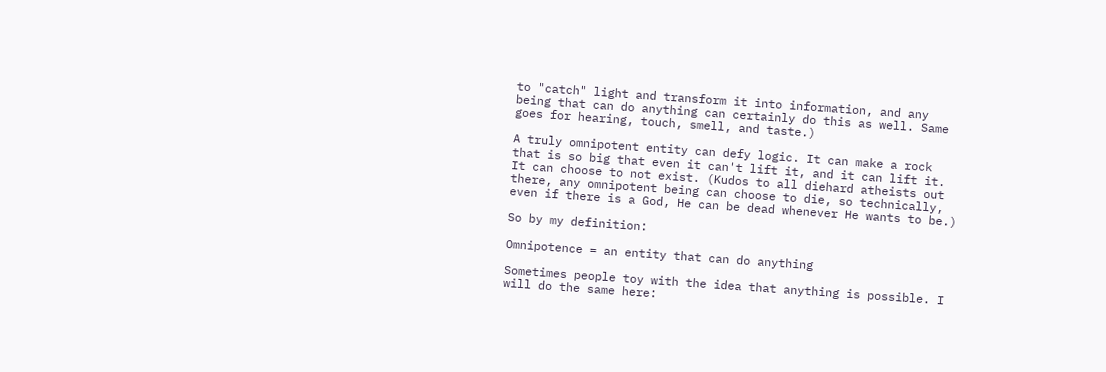to "catch" light and transform it into information, and any being that can do anything can certainly do this as well. Same goes for hearing, touch, smell, and taste.)

A truly omnipotent entity can defy logic. It can make a rock that is so big that even it can't lift it, and it can lift it. It can choose to not exist. (Kudos to all diehard atheists out there, any omnipotent being can choose to die, so technically, even if there is a God, He can be dead whenever He wants to be.)

So by my definition:

Omnipotence = an entity that can do anything

Sometimes people toy with the idea that anything is possible. I will do the same here: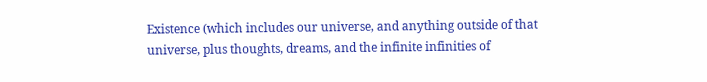Existence (which includes our universe, and anything outside of that universe, plus thoughts, dreams, and the infinite infinities of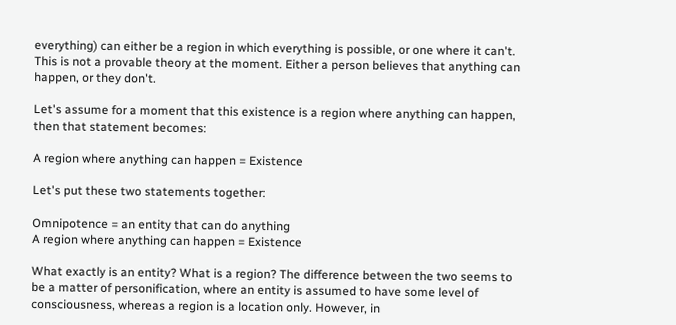everything) can either be a region in which everything is possible, or one where it can't. This is not a provable theory at the moment. Either a person believes that anything can happen, or they don't.

Let's assume for a moment that this existence is a region where anything can happen, then that statement becomes:

A region where anything can happen = Existence

Let's put these two statements together:

Omnipotence = an entity that can do anything
A region where anything can happen = Existence

What exactly is an entity? What is a region? The difference between the two seems to be a matter of personification, where an entity is assumed to have some level of consciousness, whereas a region is a location only. However, in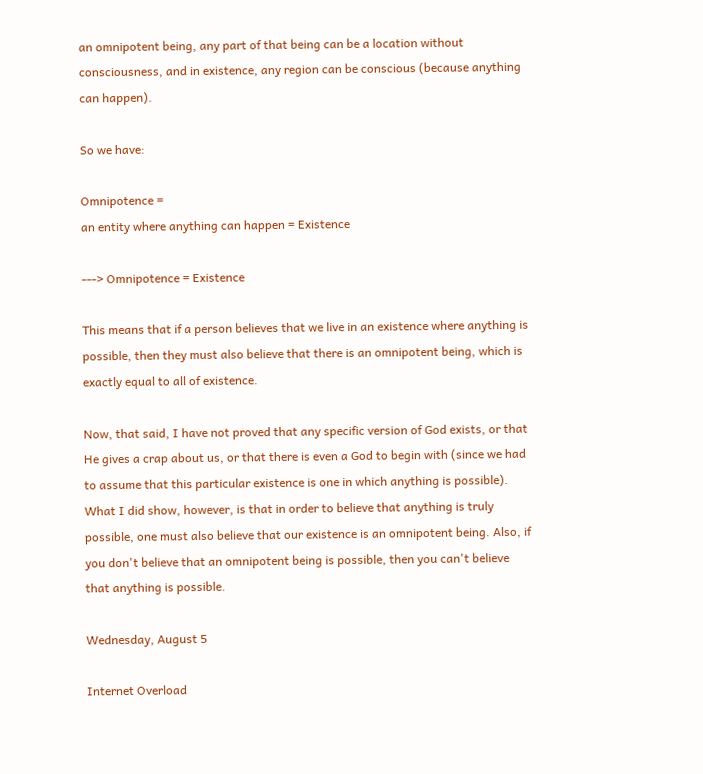an omnipotent being, any part of that being can be a location without consciousness, and in existence, any region can be conscious (because anything can happen).

So we have:

Omnipotence =
an entity where anything can happen = Existence

---> Omnipotence = Existence

This means that if a person believes that we live in an existence where anything is possible, then they must also believe that there is an omnipotent being, which is exactly equal to all of existence.

Now, that said, I have not proved that any specific version of God exists, or that He gives a crap about us, or that there is even a God to begin with (since we had to assume that this particular existence is one in which anything is possible). What I did show, however, is that in order to believe that anything is truly possible, one must also believe that our existence is an omnipotent being. Also, if you don't believe that an omnipotent being is possible, then you can't believe that anything is possible.

Wednesday, August 5

Internet Overload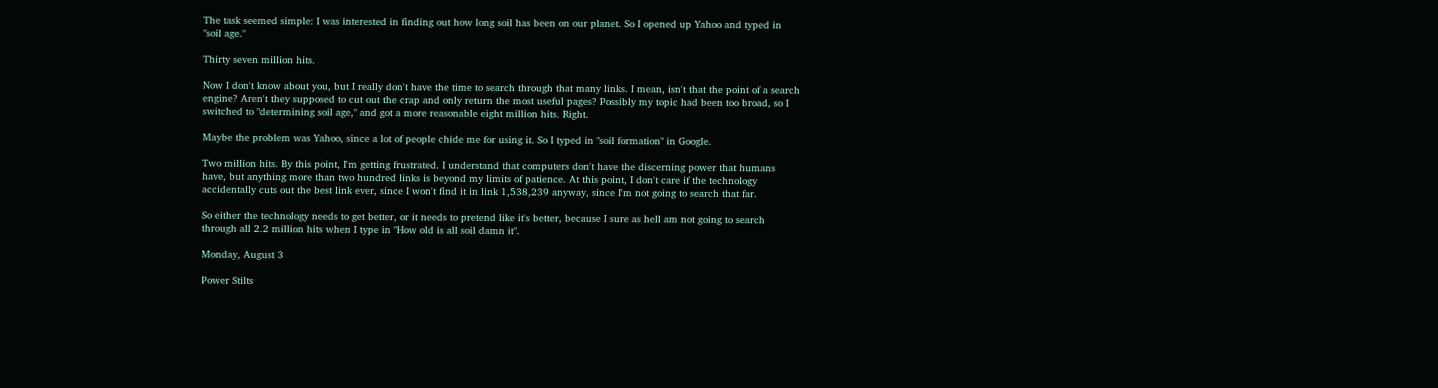The task seemed simple: I was interested in finding out how long soil has been on our planet. So I opened up Yahoo and typed in "soil age."

Thirty seven million hits.

Now I don't know about you, but I really don't have the time to search through that many links. I mean, isn't that the point of a search engine? Aren't they supposed to cut out the crap and only return the most useful pages? Possibly my topic had been too broad, so I switched to "determining soil age," and got a more reasonable eight million hits. Right.

Maybe the problem was Yahoo, since a lot of people chide me for using it. So I typed in "soil formation" in Google.

Two million hits. By this point, I'm getting frustrated. I understand that computers don't have the discerning power that humans have, but anything more than two hundred links is beyond my limits of patience. At this point, I don't care if the technology accidentally cuts out the best link ever, since I won't find it in link 1,538,239 anyway, since I'm not going to search that far.

So either the technology needs to get better, or it needs to pretend like it's better, because I sure as hell am not going to search through all 2.2 million hits when I type in "How old is all soil damn it".

Monday, August 3

Power Stilts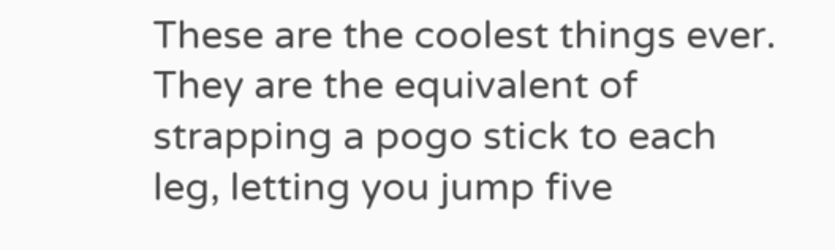These are the coolest things ever. They are the equivalent of strapping a pogo stick to each leg, letting you jump five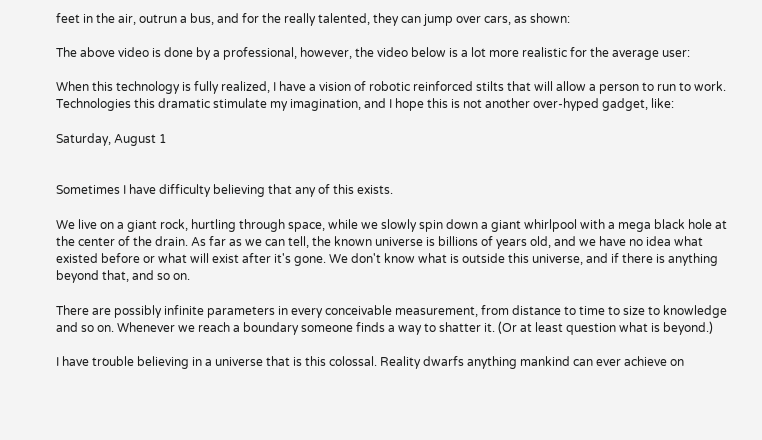feet in the air, outrun a bus, and for the really talented, they can jump over cars, as shown:

The above video is done by a professional, however, the video below is a lot more realistic for the average user:

When this technology is fully realized, I have a vision of robotic reinforced stilts that will allow a person to run to work. Technologies this dramatic stimulate my imagination, and I hope this is not another over-hyped gadget, like:

Saturday, August 1


Sometimes I have difficulty believing that any of this exists.

We live on a giant rock, hurtling through space, while we slowly spin down a giant whirlpool with a mega black hole at the center of the drain. As far as we can tell, the known universe is billions of years old, and we have no idea what existed before or what will exist after it's gone. We don't know what is outside this universe, and if there is anything beyond that, and so on.

There are possibly infinite parameters in every conceivable measurement, from distance to time to size to knowledge and so on. Whenever we reach a boundary someone finds a way to shatter it. (Or at least question what is beyond.)

I have trouble believing in a universe that is this colossal. Reality dwarfs anything mankind can ever achieve on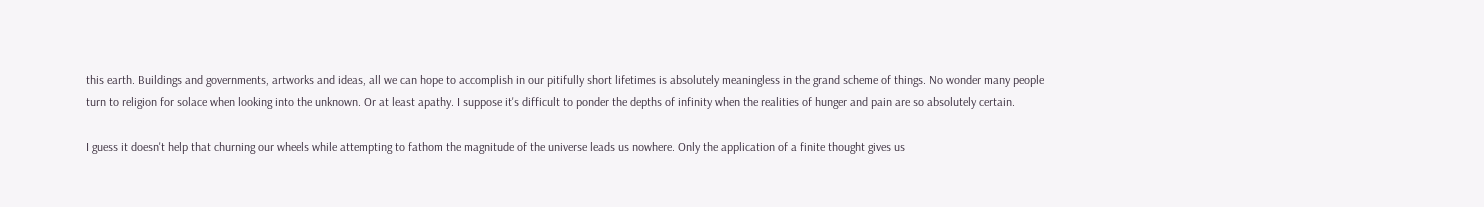this earth. Buildings and governments, artworks and ideas, all we can hope to accomplish in our pitifully short lifetimes is absolutely meaningless in the grand scheme of things. No wonder many people turn to religion for solace when looking into the unknown. Or at least apathy. I suppose it's difficult to ponder the depths of infinity when the realities of hunger and pain are so absolutely certain.

I guess it doesn't help that churning our wheels while attempting to fathom the magnitude of the universe leads us nowhere. Only the application of a finite thought gives us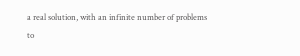a real solution, with an infinite number of problems to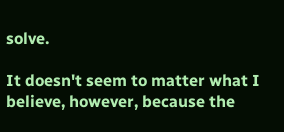solve.

It doesn't seem to matter what I believe, however, because the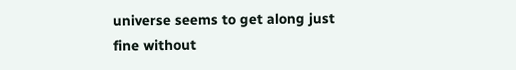universe seems to get along just fine without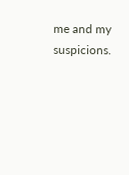me and my suspicions.